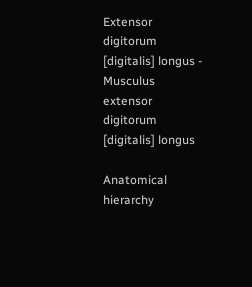Extensor digitorum [digitalis] longus - Musculus extensor digitorum [digitalis] longus

Anatomical hierarchy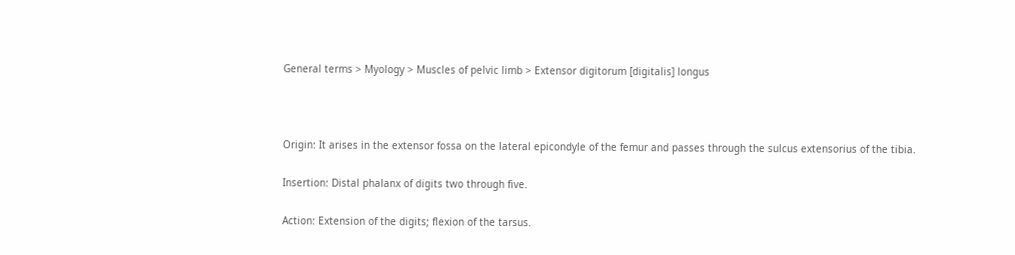General terms > Myology > Muscles of pelvic limb > Extensor digitorum [digitalis] longus



Origin: It arises in the extensor fossa on the lateral epicondyle of the femur and passes through the sulcus extensorius of the tibia.

Insertion: Distal phalanx of digits two through five.

Action: Extension of the digits; flexion of the tarsus.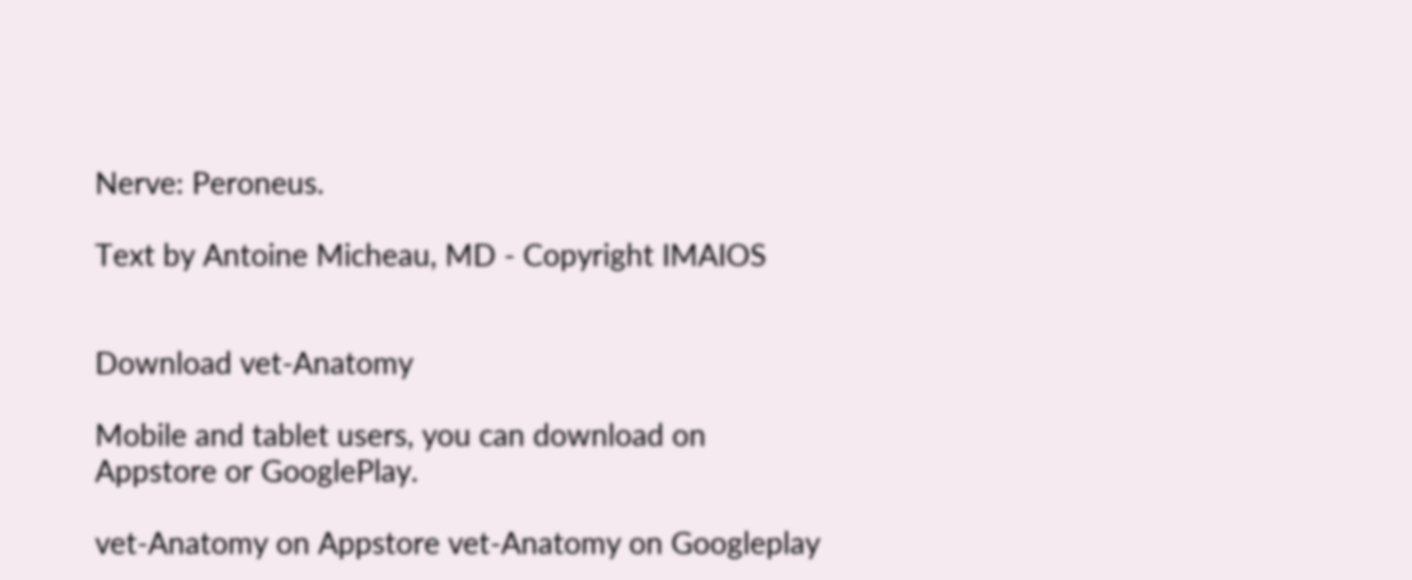Nerve: Peroneus.

Text by Antoine Micheau, MD - Copyright IMAIOS


Download vet-Anatomy

Mobile and tablet users, you can download on Appstore or GooglePlay.

vet-Anatomy on Appstore vet-Anatomy on Googleplay